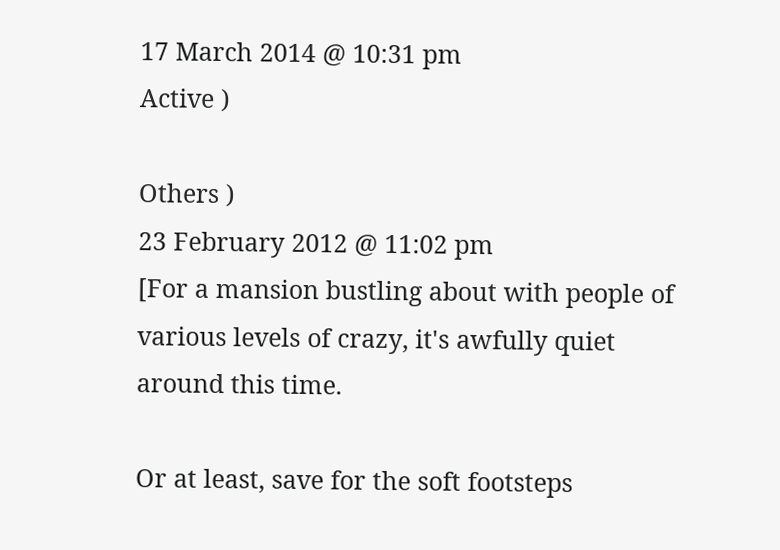17 March 2014 @ 10:31 pm
Active )

Others )
23 February 2012 @ 11:02 pm
[For a mansion bustling about with people of various levels of crazy, it's awfully quiet around this time.

Or at least, save for the soft footsteps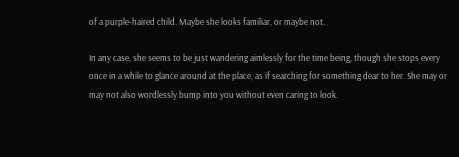of a purple-haired child. Maybe she looks familiar, or maybe not.

In any case, she seems to be just wandering aimlessly for the time being, though she stops every once in a while to glance around at the place, as if searching for something dear to her. She may or may not also wordlessly bump into you without even caring to look.